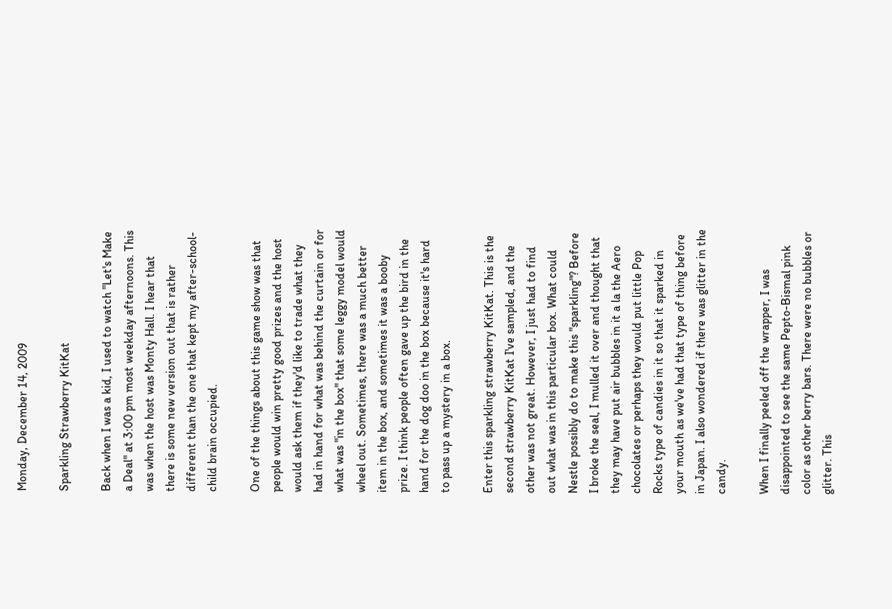Monday, December 14, 2009

Sparkling Strawberry KitKat

Back when I was a kid, I used to watch "Let's Make a Deal" at 3:00 pm most weekday afternoons. This was when the host was Monty Hall. I hear that there is some new version out that is rather different than the one that kept my after-school-child brain occupied.

One of the things about this game show was that people would win pretty good prizes and the host would ask them if they'd like to trade what they had in hand for what was behind the curtain or for what was "in the box" that some leggy model would wheel out. Sometimes, there was a much better item in the box, and sometimes it was a booby prize. I think people often gave up the bird in the hand for the dog doo in the box because it's hard to pass up a mystery in a box.

Enter this sparkling strawberry KitKat. This is the second strawberry KitKat I've sampled, and the other was not great. However, I just had to find out what was in this particular box. What could Nestle possibly do to make this "sparkling"? Before I broke the seal, I mulled it over and thought that they may have put air bubbles in it a la the Aero chocolates or perhaps they would put little Pop Rocks type of candies in it so that it sparked in your mouth as we've had that type of thing before in Japan. I also wondered if there was glitter in the candy.

When I finally peeled off the wrapper, I was disappointed to see the same Pepto-Bismal pink color as other berry bars. There were no bubbles or glitter. This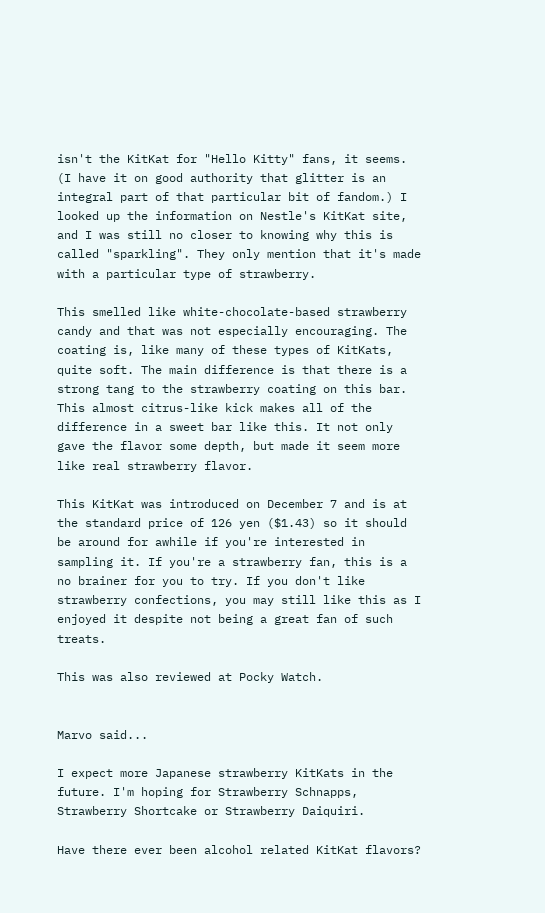isn't the KitKat for "Hello Kitty" fans, it seems. (I have it on good authority that glitter is an integral part of that particular bit of fandom.) I looked up the information on Nestle's KitKat site, and I was still no closer to knowing why this is called "sparkling". They only mention that it's made with a particular type of strawberry.

This smelled like white-chocolate-based strawberry candy and that was not especially encouraging. The coating is, like many of these types of KitKats, quite soft. The main difference is that there is a strong tang to the strawberry coating on this bar. This almost citrus-like kick makes all of the difference in a sweet bar like this. It not only gave the flavor some depth, but made it seem more like real strawberry flavor.

This KitKat was introduced on December 7 and is at the standard price of 126 yen ($1.43) so it should be around for awhile if you're interested in sampling it. If you're a strawberry fan, this is a no brainer for you to try. If you don't like strawberry confections, you may still like this as I enjoyed it despite not being a great fan of such treats.

This was also reviewed at Pocky Watch.


Marvo said...

I expect more Japanese strawberry KitKats in the future. I'm hoping for Strawberry Schnapps, Strawberry Shortcake or Strawberry Daiquiri.

Have there ever been alcohol related KitKat flavors?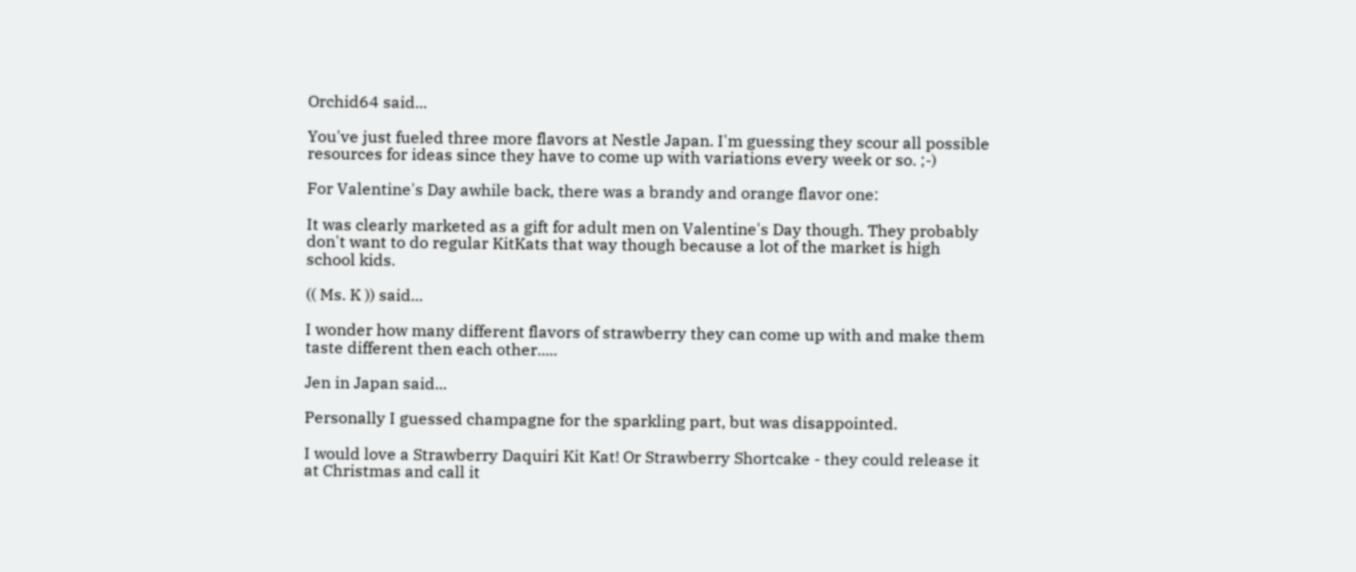Orchid64 said...

You've just fueled three more flavors at Nestle Japan. I'm guessing they scour all possible resources for ideas since they have to come up with variations every week or so. ;-)

For Valentine's Day awhile back, there was a brandy and orange flavor one:

It was clearly marketed as a gift for adult men on Valentine's Day though. They probably don't want to do regular KitKats that way though because a lot of the market is high school kids.

(( Ms. K )) said...

I wonder how many different flavors of strawberry they can come up with and make them taste different then each other.....

Jen in Japan said...

Personally I guessed champagne for the sparkling part, but was disappointed.

I would love a Strawberry Daquiri Kit Kat! Or Strawberry Shortcake - they could release it at Christmas and call it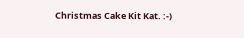Christmas Cake Kit Kat. :-)